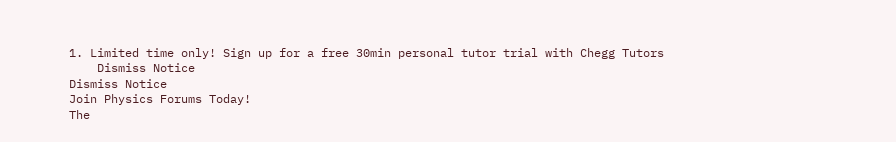1. Limited time only! Sign up for a free 30min personal tutor trial with Chegg Tutors
    Dismiss Notice
Dismiss Notice
Join Physics Forums Today!
The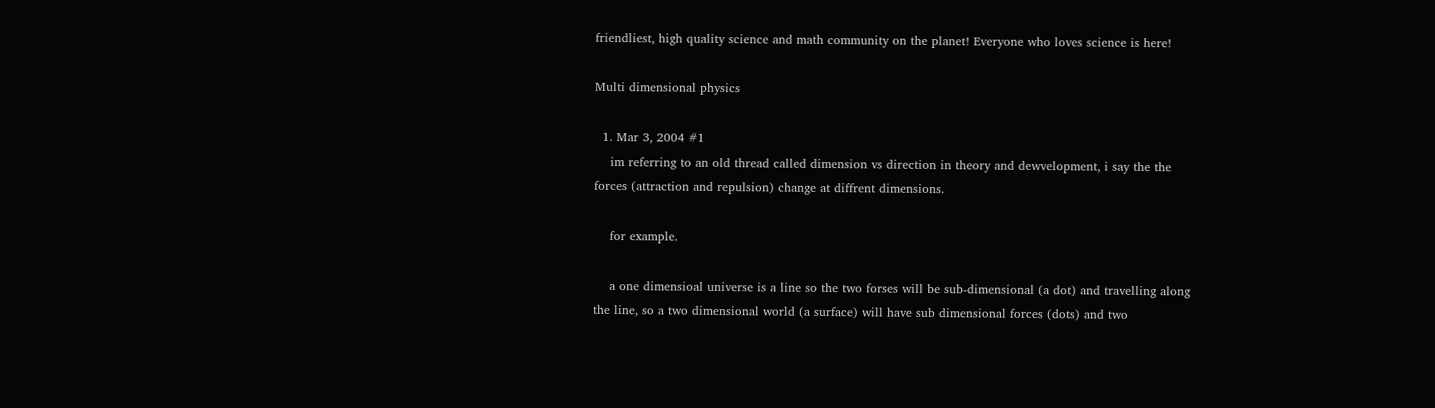friendliest, high quality science and math community on the planet! Everyone who loves science is here!

Multi dimensional physics

  1. Mar 3, 2004 #1
    im referring to an old thread called dimension vs direction in theory and dewvelopment, i say the the forces (attraction and repulsion) change at diffrent dimensions.

    for example.

    a one dimensioal universe is a line so the two forses will be sub-dimensional (a dot) and travelling along the line, so a two dimensional world (a surface) will have sub dimensional forces (dots) and two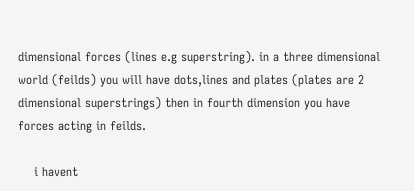dimensional forces (lines e.g superstring). in a three dimensional world (feilds) you will have dots,lines and plates (plates are 2 dimensional superstrings) then in fourth dimension you have forces acting in feilds.

    i havent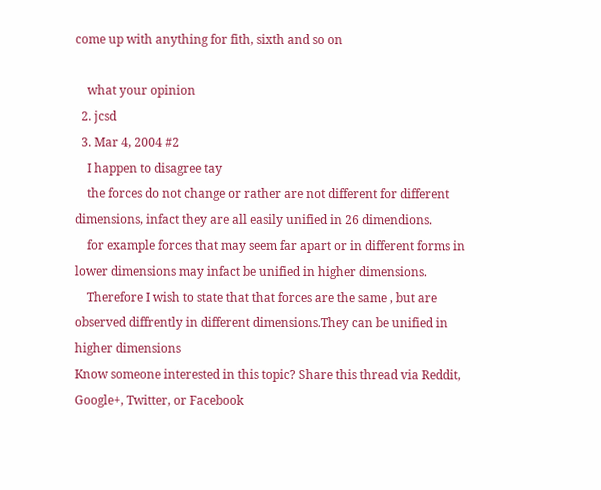come up with anything for fith, sixth and so on

    what your opinion
  2. jcsd
  3. Mar 4, 2004 #2
    I happen to disagree tay
    the forces do not change or rather are not different for different dimensions, infact they are all easily unified in 26 dimendions.
    for example forces that may seem far apart or in different forms in lower dimensions may infact be unified in higher dimensions.
    Therefore I wish to state that that forces are the same , but are observed diffrently in different dimensions.They can be unified in higher dimensions
Know someone interested in this topic? Share this thread via Reddit, Google+, Twitter, or Facebook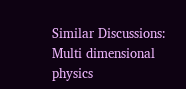Similar Discussions: Multi dimensional physics